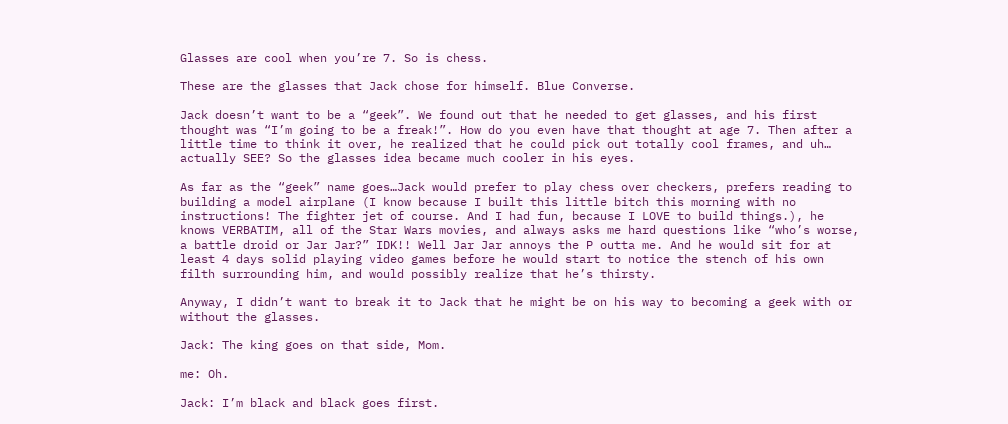Glasses are cool when you’re 7. So is chess.

These are the glasses that Jack chose for himself. Blue Converse.

Jack doesn’t want to be a “geek”. We found out that he needed to get glasses, and his first thought was “I’m going to be a freak!”. How do you even have that thought at age 7. Then after a little time to think it over, he realized that he could pick out totally cool frames, and uh… actually SEE? So the glasses idea became much cooler in his eyes.

As far as the “geek” name goes…Jack would prefer to play chess over checkers, prefers reading to building a model airplane (I know because I built this little bitch this morning with no instructions! The fighter jet of course. And I had fun, because I LOVE to build things.), he knows VERBATIM, all of the Star Wars movies, and always asks me hard questions like “who’s worse, a battle droid or Jar Jar?” IDK!! Well Jar Jar annoys the P outta me. And he would sit for at least 4 days solid playing video games before he would start to notice the stench of his own filth surrounding him, and would possibly realize that he’s thirsty.

Anyway, I didn’t want to break it to Jack that he might be on his way to becoming a geek with or without the glasses.

Jack: The king goes on that side, Mom.

me: Oh.

Jack: I’m black and black goes first.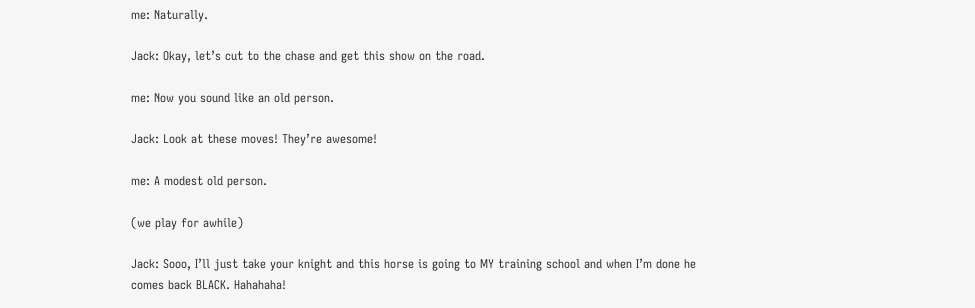me: Naturally.

Jack: Okay, let’s cut to the chase and get this show on the road.

me: Now you sound like an old person.

Jack: Look at these moves! They’re awesome!

me: A modest old person.

(we play for awhile)

Jack: Sooo, I’ll just take your knight and this horse is going to MY training school and when I’m done he comes back BLACK. Hahahaha!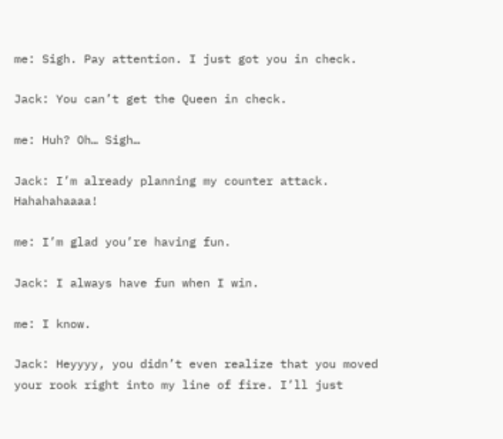me: Sigh. Pay attention. I just got you in check.

Jack: You can’t get the Queen in check.

me: Huh? Oh… Sigh…

Jack: I’m already planning my counter attack. Hahahahaaaa!

me: I’m glad you’re having fun.

Jack: I always have fun when I win.

me: I know.

Jack: Heyyyy, you didn’t even realize that you moved your rook right into my line of fire. I’ll just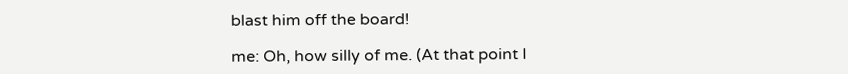blast him off the board!

me: Oh, how silly of me. (At that point I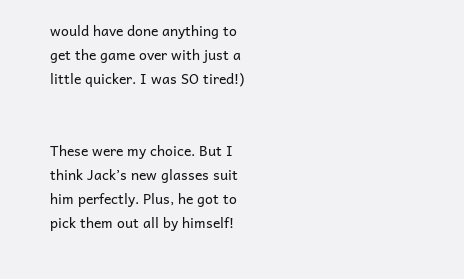would have done anything to get the game over with just a little quicker. I was SO tired!)


These were my choice. But I think Jack’s new glasses suit him perfectly. Plus, he got to pick them out all by himself!